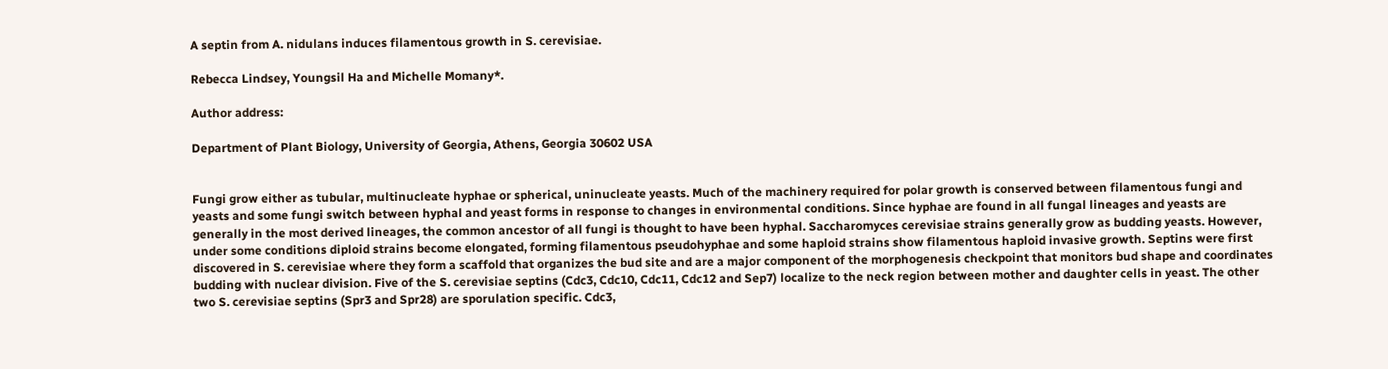A septin from A. nidulans induces filamentous growth in S. cerevisiae.

Rebecca Lindsey, Youngsil Ha and Michelle Momany*.

Author address:

Department of Plant Biology, University of Georgia, Athens, Georgia 30602 USA


Fungi grow either as tubular, multinucleate hyphae or spherical, uninucleate yeasts. Much of the machinery required for polar growth is conserved between filamentous fungi and yeasts and some fungi switch between hyphal and yeast forms in response to changes in environmental conditions. Since hyphae are found in all fungal lineages and yeasts are generally in the most derived lineages, the common ancestor of all fungi is thought to have been hyphal. Saccharomyces cerevisiae strains generally grow as budding yeasts. However, under some conditions diploid strains become elongated, forming filamentous pseudohyphae and some haploid strains show filamentous haploid invasive growth. Septins were first discovered in S. cerevisiae where they form a scaffold that organizes the bud site and are a major component of the morphogenesis checkpoint that monitors bud shape and coordinates budding with nuclear division. Five of the S. cerevisiae septins (Cdc3, Cdc10, Cdc11, Cdc12 and Sep7) localize to the neck region between mother and daughter cells in yeast. The other two S. cerevisiae septins (Spr3 and Spr28) are sporulation specific. Cdc3,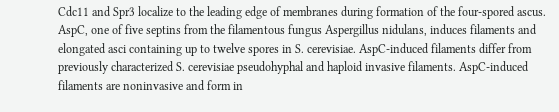Cdc11 and Spr3 localize to the leading edge of membranes during formation of the four-spored ascus. AspC, one of five septins from the filamentous fungus Aspergillus nidulans, induces filaments and elongated asci containing up to twelve spores in S. cerevisiae. AspC-induced filaments differ from previously characterized S. cerevisiae pseudohyphal and haploid invasive filaments. AspC-induced filaments are noninvasive and form in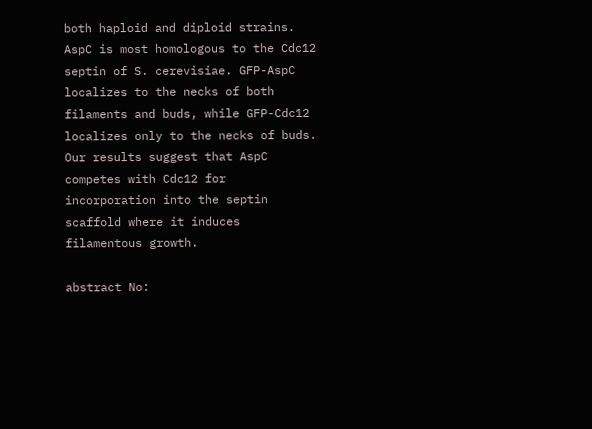both haploid and diploid strains. AspC is most homologous to the Cdc12 septin of S. cerevisiae. GFP-AspC localizes to the necks of both filaments and buds, while GFP-Cdc12 localizes only to the necks of buds. Our results suggest that AspC competes with Cdc12 for incorporation into the septin scaffold where it induces filamentous growth.

abstract No: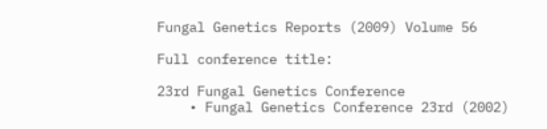Fungal Genetics Reports (2009) Volume 56

Full conference title:

23rd Fungal Genetics Conference
    • Fungal Genetics Conference 23rd (2002)